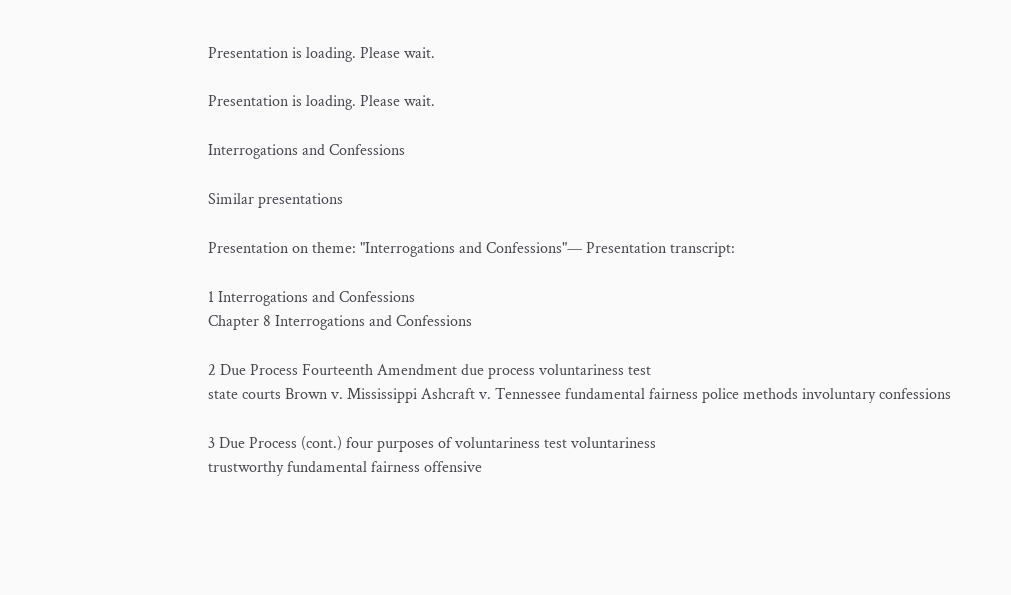Presentation is loading. Please wait.

Presentation is loading. Please wait.

Interrogations and Confessions

Similar presentations

Presentation on theme: "Interrogations and Confessions"— Presentation transcript:

1 Interrogations and Confessions
Chapter 8 Interrogations and Confessions

2 Due Process Fourteenth Amendment due process voluntariness test
state courts Brown v. Mississippi Ashcraft v. Tennessee fundamental fairness police methods involuntary confessions

3 Due Process (cont.) four purposes of voluntariness test voluntariness
trustworthy fundamental fairness offensive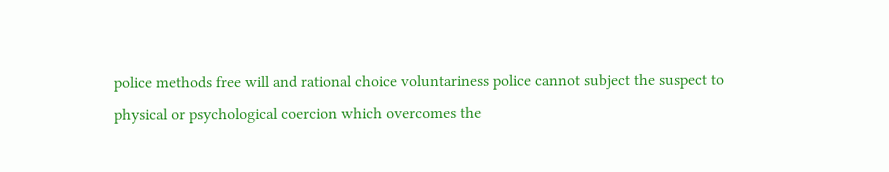police methods free will and rational choice voluntariness police cannot subject the suspect to physical or psychological coercion which overcomes the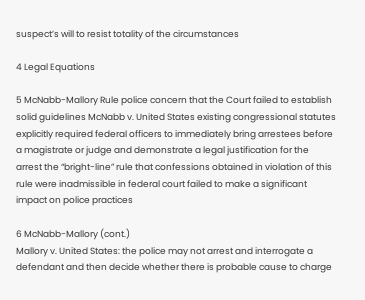suspect’s will to resist totality of the circumstances

4 Legal Equations

5 McNabb-Mallory Rule police concern that the Court failed to establish solid guidelines McNabb v. United States existing congressional statutes explicitly required federal officers to immediately bring arrestees before a magistrate or judge and demonstrate a legal justification for the arrest the “bright-line” rule that confessions obtained in violation of this rule were inadmissible in federal court failed to make a significant impact on police practices

6 McNabb-Mallory (cont.)
Mallory v. United States: the police may not arrest and interrogate a defendant and then decide whether there is probable cause to charge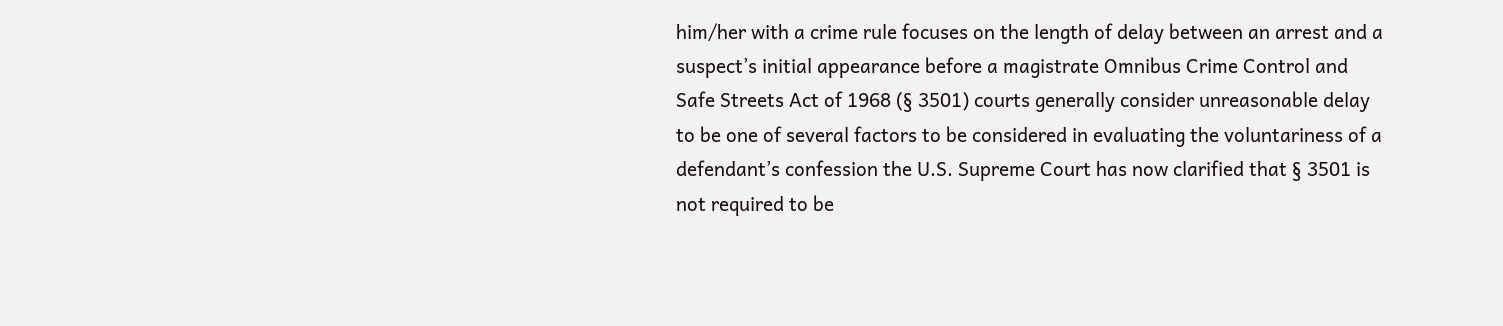him/her with a crime rule focuses on the length of delay between an arrest and a suspect’s initial appearance before a magistrate Omnibus Crime Control and Safe Streets Act of 1968 (§ 3501) courts generally consider unreasonable delay to be one of several factors to be considered in evaluating the voluntariness of a defendant’s confession the U.S. Supreme Court has now clarified that § 3501 is not required to be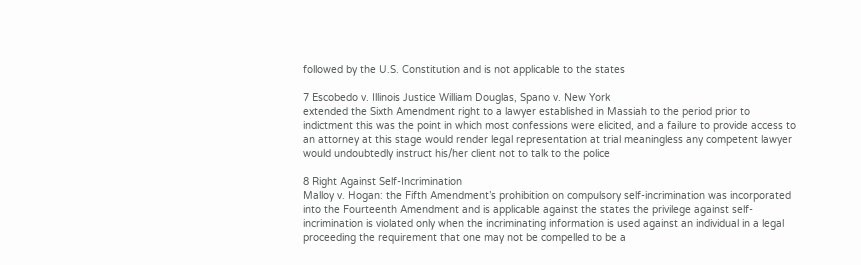followed by the U.S. Constitution and is not applicable to the states

7 Escobedo v. Illinois Justice William Douglas, Spano v. New York
extended the Sixth Amendment right to a lawyer established in Massiah to the period prior to indictment this was the point in which most confessions were elicited, and a failure to provide access to an attorney at this stage would render legal representation at trial meaningless any competent lawyer would undoubtedly instruct his/her client not to talk to the police

8 Right Against Self-Incrimination
Malloy v. Hogan: the Fifth Amendment’s prohibition on compulsory self-incrimination was incorporated into the Fourteenth Amendment and is applicable against the states the privilege against self-incrimination is violated only when the incriminating information is used against an individual in a legal proceeding the requirement that one may not be compelled to be a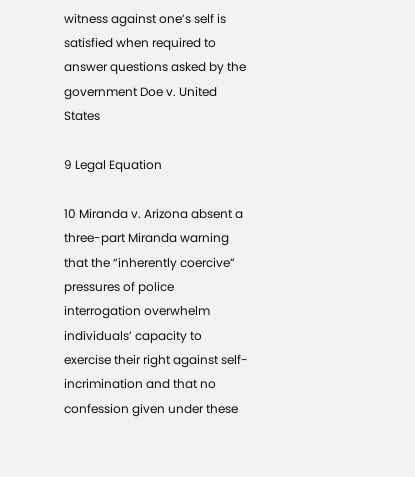witness against one’s self is satisfied when required to answer questions asked by the government Doe v. United States

9 Legal Equation

10 Miranda v. Arizona absent a three-part Miranda warning that the “inherently coercive” pressures of police interrogation overwhelm individuals’ capacity to exercise their right against self-incrimination and that no confession given under these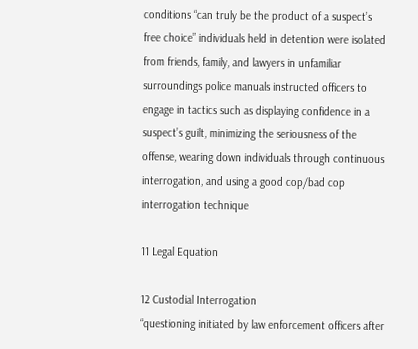conditions “can truly be the product of a suspect’s free choice” individuals held in detention were isolated from friends, family, and lawyers in unfamiliar surroundings police manuals instructed officers to engage in tactics such as displaying confidence in a suspect’s guilt, minimizing the seriousness of the offense, wearing down individuals through continuous interrogation, and using a good cop/bad cop interrogation technique

11 Legal Equation

12 Custodial Interrogation
“questioning initiated by law enforcement officers after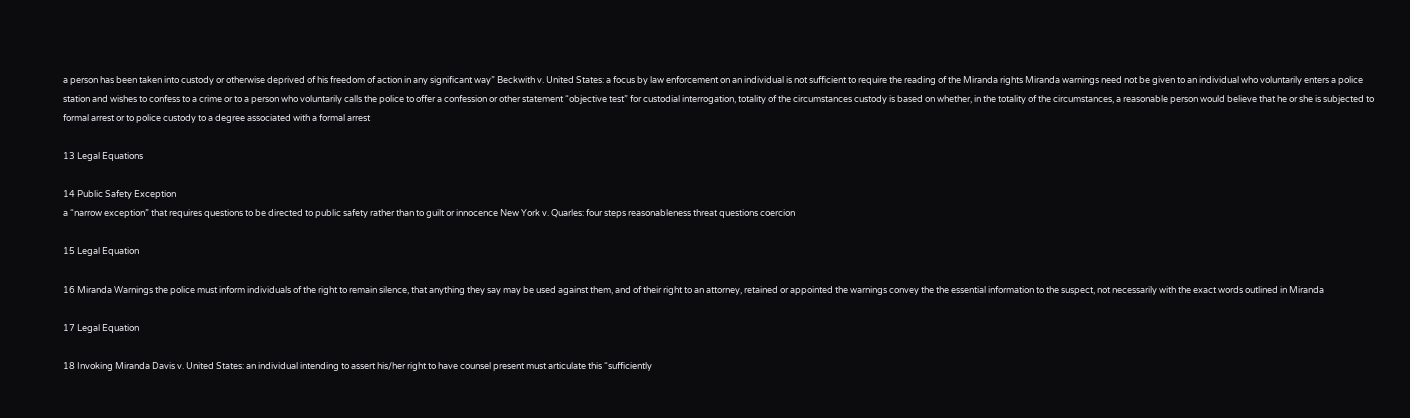a person has been taken into custody or otherwise deprived of his freedom of action in any significant way” Beckwith v. United States: a focus by law enforcement on an individual is not sufficient to require the reading of the Miranda rights Miranda warnings need not be given to an individual who voluntarily enters a police station and wishes to confess to a crime or to a person who voluntarily calls the police to offer a confession or other statement “objective test” for custodial interrogation, totality of the circumstances custody is based on whether, in the totality of the circumstances, a reasonable person would believe that he or she is subjected to formal arrest or to police custody to a degree associated with a formal arrest

13 Legal Equations

14 Public Safety Exception
a “narrow exception” that requires questions to be directed to public safety rather than to guilt or innocence New York v. Quarles: four steps reasonableness threat questions coercion

15 Legal Equation

16 Miranda Warnings the police must inform individuals of the right to remain silence, that anything they say may be used against them, and of their right to an attorney, retained or appointed the warnings convey the the essential information to the suspect, not necessarily with the exact words outlined in Miranda

17 Legal Equation

18 Invoking Miranda Davis v. United States: an individual intending to assert his/her right to have counsel present must articulate this “sufficiently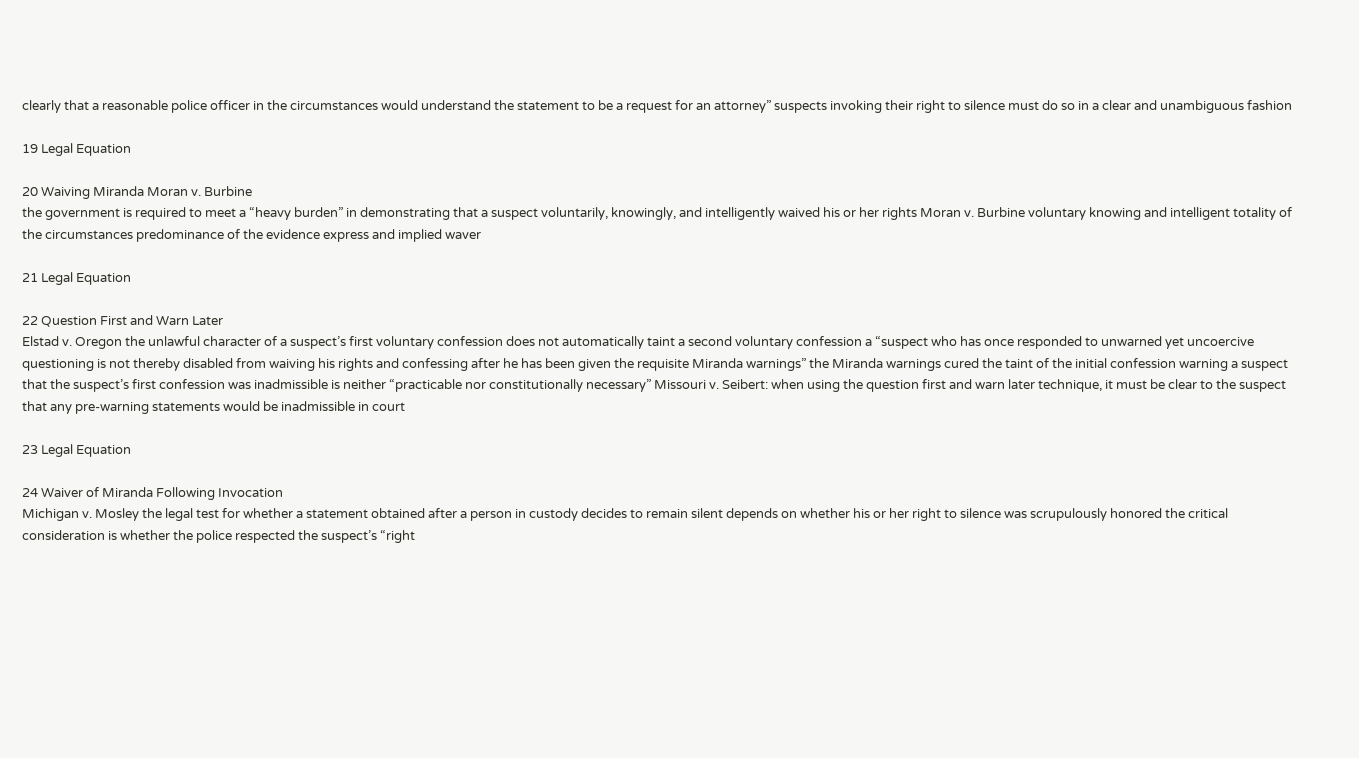clearly that a reasonable police officer in the circumstances would understand the statement to be a request for an attorney” suspects invoking their right to silence must do so in a clear and unambiguous fashion

19 Legal Equation

20 Waiving Miranda Moran v. Burbine
the government is required to meet a “heavy burden” in demonstrating that a suspect voluntarily, knowingly, and intelligently waived his or her rights Moran v. Burbine voluntary knowing and intelligent totality of the circumstances predominance of the evidence express and implied waver

21 Legal Equation

22 Question First and Warn Later
Elstad v. Oregon the unlawful character of a suspect’s first voluntary confession does not automatically taint a second voluntary confession a “suspect who has once responded to unwarned yet uncoercive questioning is not thereby disabled from waiving his rights and confessing after he has been given the requisite Miranda warnings” the Miranda warnings cured the taint of the initial confession warning a suspect that the suspect’s first confession was inadmissible is neither “practicable nor constitutionally necessary” Missouri v. Seibert: when using the question first and warn later technique, it must be clear to the suspect that any pre-warning statements would be inadmissible in court

23 Legal Equation

24 Waiver of Miranda Following Invocation
Michigan v. Mosley the legal test for whether a statement obtained after a person in custody decides to remain silent depends on whether his or her right to silence was scrupulously honored the critical consideration is whether the police respected the suspect’s “right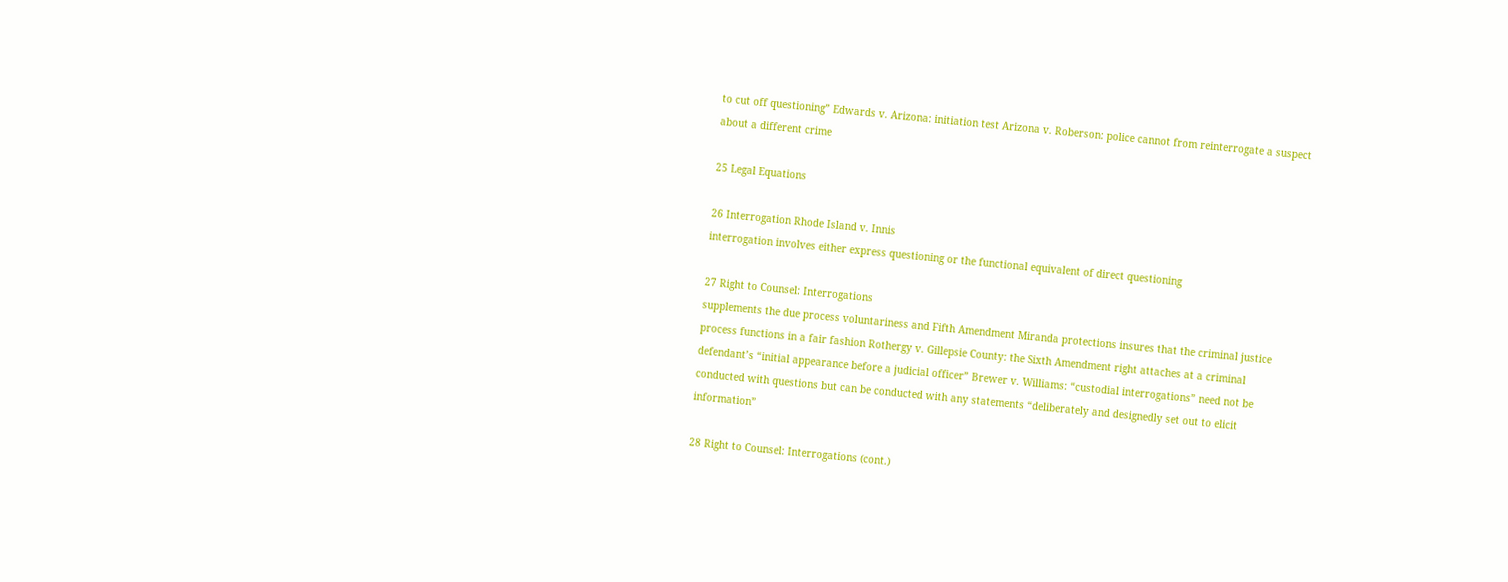to cut off questioning” Edwards v. Arizona: initiation test Arizona v. Roberson: police cannot from reinterrogate a suspect about a different crime

25 Legal Equations

26 Interrogation Rhode Island v. Innis
interrogation involves either express questioning or the functional equivalent of direct questioning

27 Right to Counsel: Interrogations
supplements the due process voluntariness and Fifth Amendment Miranda protections insures that the criminal justice process functions in a fair fashion Rothergy v. Gillepsie County: the Sixth Amendment right attaches at a criminal defendant’s “initial appearance before a judicial officer” Brewer v. Williams: “custodial interrogations” need not be conducted with questions but can be conducted with any statements “deliberately and designedly set out to elicit information”

28 Right to Counsel: Interrogations (cont.)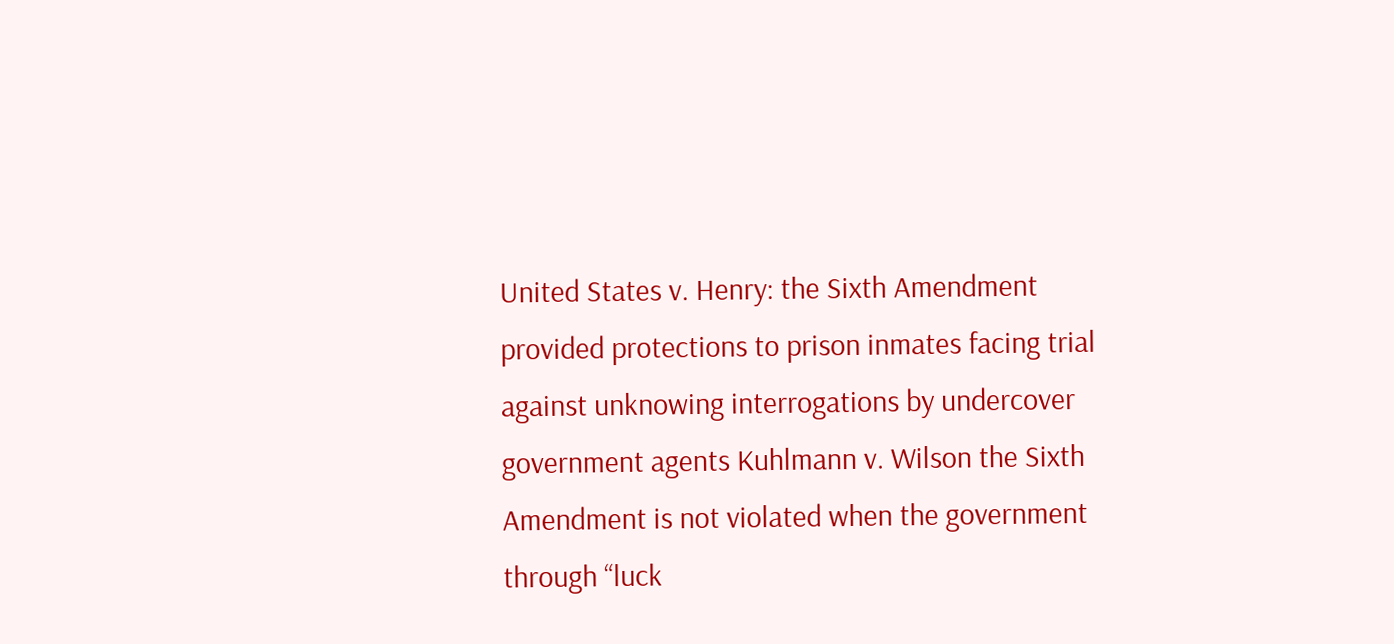United States v. Henry: the Sixth Amendment provided protections to prison inmates facing trial against unknowing interrogations by undercover government agents Kuhlmann v. Wilson the Sixth Amendment is not violated when the government through “luck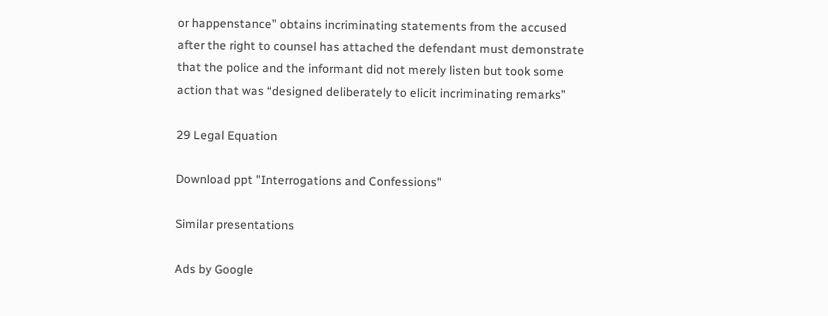or happenstance” obtains incriminating statements from the accused after the right to counsel has attached the defendant must demonstrate that the police and the informant did not merely listen but took some action that was “designed deliberately to elicit incriminating remarks”

29 Legal Equation

Download ppt "Interrogations and Confessions"

Similar presentations

Ads by Google